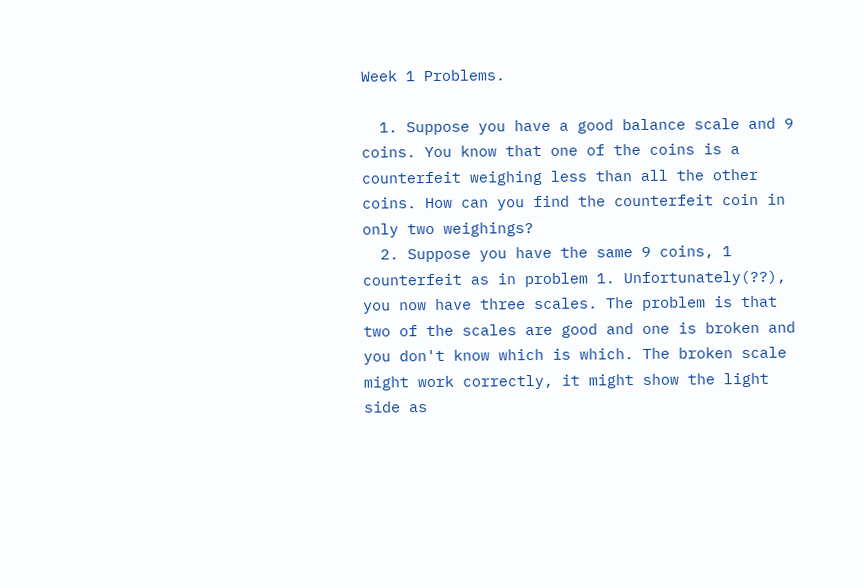Week 1 Problems.

  1. Suppose you have a good balance scale and 9 coins. You know that one of the coins is a counterfeit weighing less than all the other coins. How can you find the counterfeit coin in only two weighings?
  2. Suppose you have the same 9 coins, 1 counterfeit as in problem 1. Unfortunately(??), you now have three scales. The problem is that two of the scales are good and one is broken and you don't know which is which. The broken scale might work correctly, it might show the light side as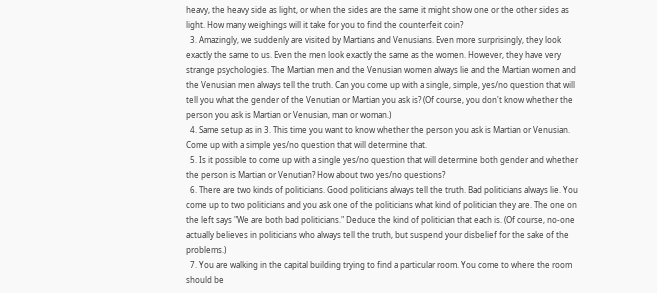heavy, the heavy side as light, or when the sides are the same it might show one or the other sides as light. How many weighings will it take for you to find the counterfeit coin?
  3. Amazingly, we suddenly are visited by Martians and Venusians. Even more surprisingly, they look exactly the same to us. Even the men look exactly the same as the women. However, they have very strange psychologies. The Martian men and the Venusian women always lie and the Martian women and the Venusian men always tell the truth. Can you come up with a single, simple, yes/no question that will tell you what the gender of the Venutian or Martian you ask is? (Of course, you don't know whether the person you ask is Martian or Venusian, man or woman.)
  4. Same setup as in 3. This time you want to know whether the person you ask is Martian or Venusian. Come up with a simple yes/no question that will determine that.
  5. Is it possible to come up with a single yes/no question that will determine both gender and whether the person is Martian or Venutian? How about two yes/no questions?
  6. There are two kinds of politicians. Good politicians always tell the truth. Bad politicians always lie. You come up to two politicians and you ask one of the politicians what kind of politician they are. The one on the left says "We are both bad politicians." Deduce the kind of politician that each is. (Of course, no-one actually believes in politicians who always tell the truth, but suspend your disbelief for the sake of the problems.)
  7. You are walking in the capital building trying to find a particular room. You come to where the room should be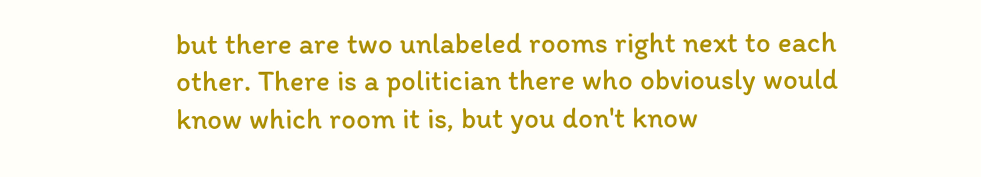but there are two unlabeled rooms right next to each other. There is a politician there who obviously would know which room it is, but you don't know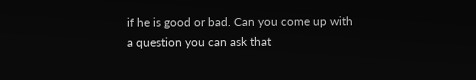if he is good or bad. Can you come up with a question you can ask that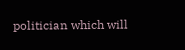politician which will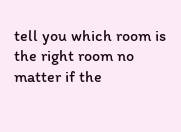tell you which room is the right room no matter if the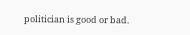politician is good or bad.